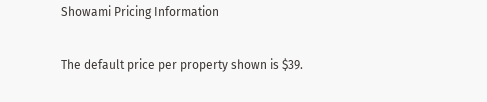Showami Pricing Information

The default price per property shown is $39.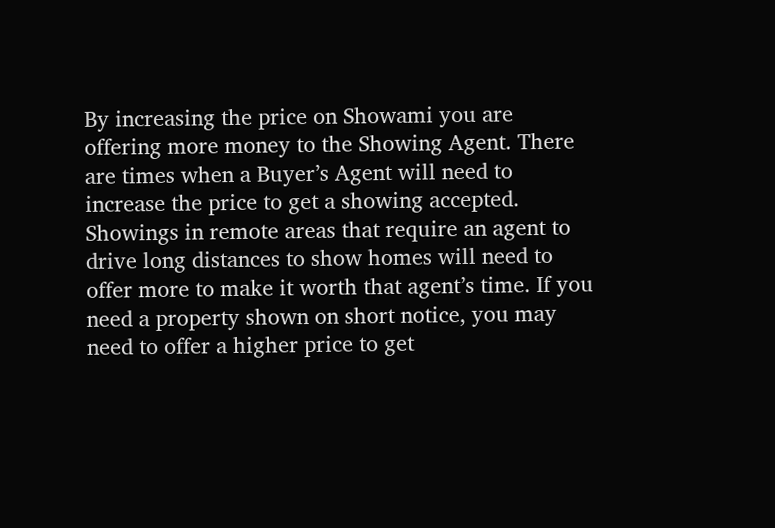By increasing the price on Showami you are offering more money to the Showing Agent. There are times when a Buyer’s Agent will need to increase the price to get a showing accepted. Showings in remote areas that require an agent to drive long distances to show homes will need to offer more to make it worth that agent’s time. If you need a property shown on short notice, you may need to offer a higher price to get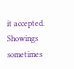it accepted. Showings sometimes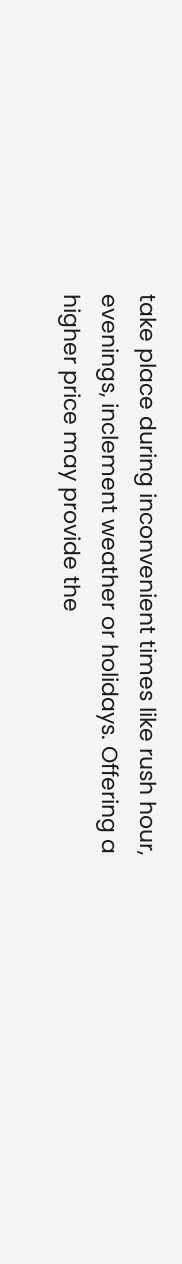take place during inconvenient times like rush hour, evenings, inclement weather or holidays. Offering a higher price may provide the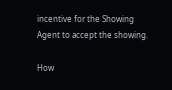incentive for the Showing Agent to accept the showing.

How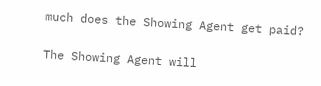much does the Showing Agent get paid?

The Showing Agent will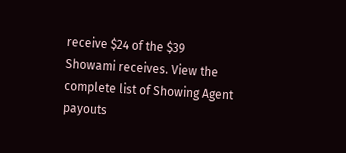receive $24 of the $39 Showami receives. View the complete list of Showing Agent payouts